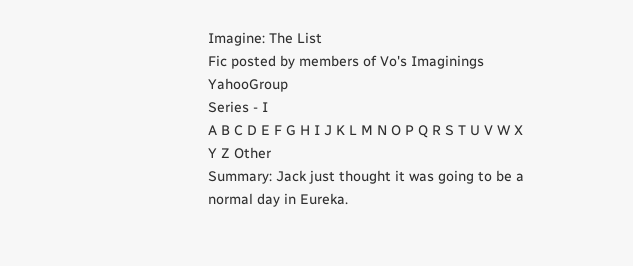Imagine: The List
Fic posted by members of Vo's Imaginings YahooGroup
Series - I
A B C D E F G H I J K L M N O P Q R S T U V W X Y Z Other
Summary: Jack just thought it was going to be a normal day in Eureka.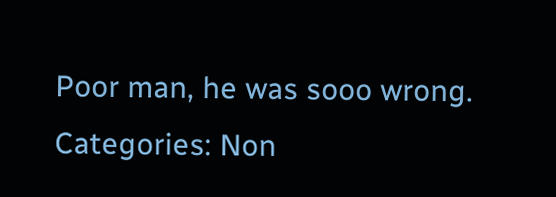Poor man, he was sooo wrong.
Categories: Non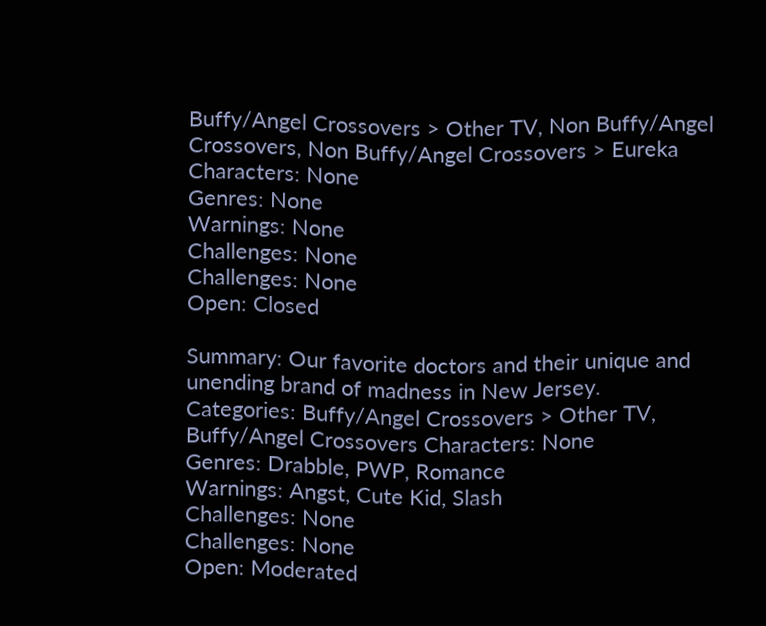Buffy/Angel Crossovers > Other TV, Non Buffy/Angel Crossovers, Non Buffy/Angel Crossovers > Eureka Characters: None
Genres: None
Warnings: None
Challenges: None
Challenges: None
Open: Closed

Summary: Our favorite doctors and their unique and unending brand of madness in New Jersey.
Categories: Buffy/Angel Crossovers > Other TV, Buffy/Angel Crossovers Characters: None
Genres: Drabble, PWP, Romance
Warnings: Angst, Cute Kid, Slash
Challenges: None
Challenges: None
Open: Moderated